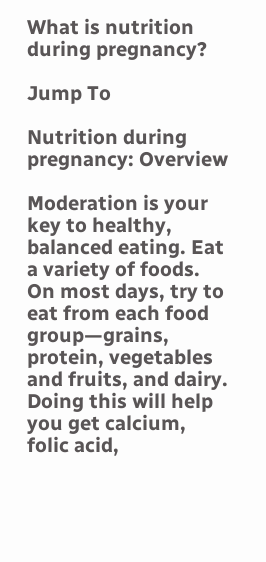What is nutrition during pregnancy?

Jump To

Nutrition during pregnancy: Overview

Moderation is your key to healthy, balanced eating. Eat a variety of foods. On most days, try to eat from each food group—grains, protein, vegetables and fruits, and dairy. Doing this will help you get calcium, folic acid,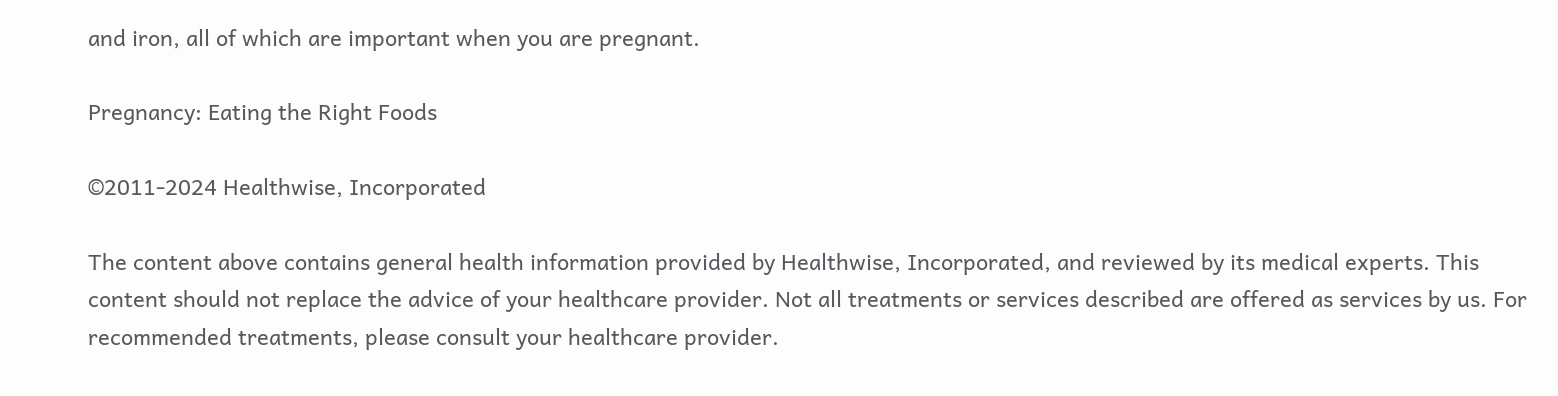and iron, all of which are important when you are pregnant.

Pregnancy: Eating the Right Foods

©2011-2024 Healthwise, Incorporated

The content above contains general health information provided by Healthwise, Incorporated, and reviewed by its medical experts. This content should not replace the advice of your healthcare provider. Not all treatments or services described are offered as services by us. For recommended treatments, please consult your healthcare provider.